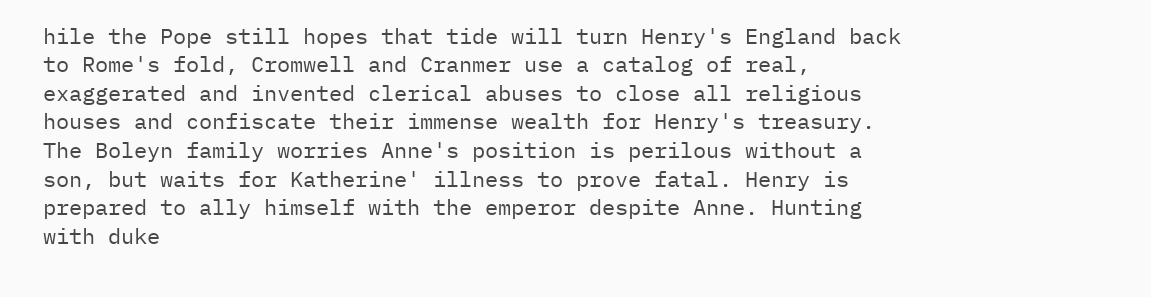hile the Pope still hopes that tide will turn Henry's England back to Rome's fold, Cromwell and Cranmer use a catalog of real, exaggerated and invented clerical abuses to close all religious houses and confiscate their immense wealth for Henry's treasury. The Boleyn family worries Anne's position is perilous without a son, but waits for Katherine' illness to prove fatal. Henry is prepared to ally himself with the emperor despite Anne. Hunting with duke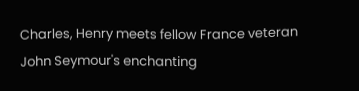Charles, Henry meets fellow France veteran John Seymour's enchanting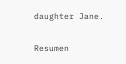daughter Jane.

Resumen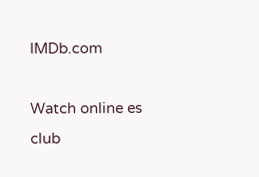IMDb.com

Watch online es club